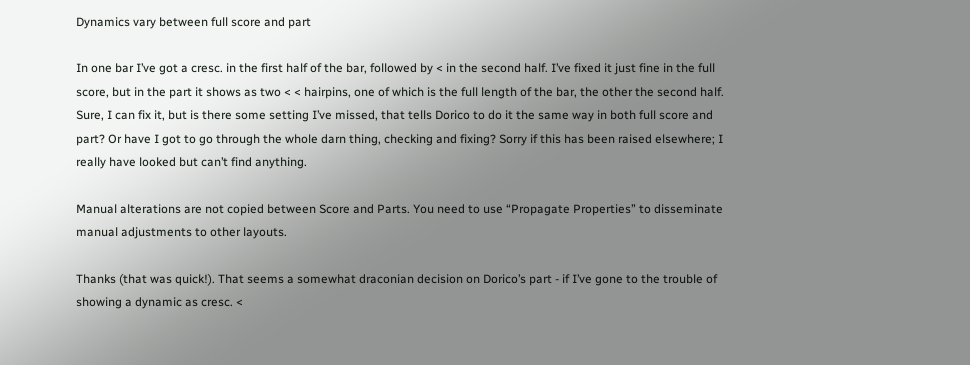Dynamics vary between full score and part

In one bar I’ve got a cresc. in the first half of the bar, followed by < in the second half. I’ve fixed it just fine in the full score, but in the part it shows as two < < hairpins, one of which is the full length of the bar, the other the second half. Sure, I can fix it, but is there some setting I’ve missed, that tells Dorico to do it the same way in both full score and part? Or have I got to go through the whole darn thing, checking and fixing? Sorry if this has been raised elsewhere; I really have looked but can’t find anything.

Manual alterations are not copied between Score and Parts. You need to use “Propagate Properties” to disseminate manual adjustments to other layouts.

Thanks (that was quick!). That seems a somewhat draconian decision on Dorico’s part - if I’ve gone to the trouble of showing a dynamic as cresc. <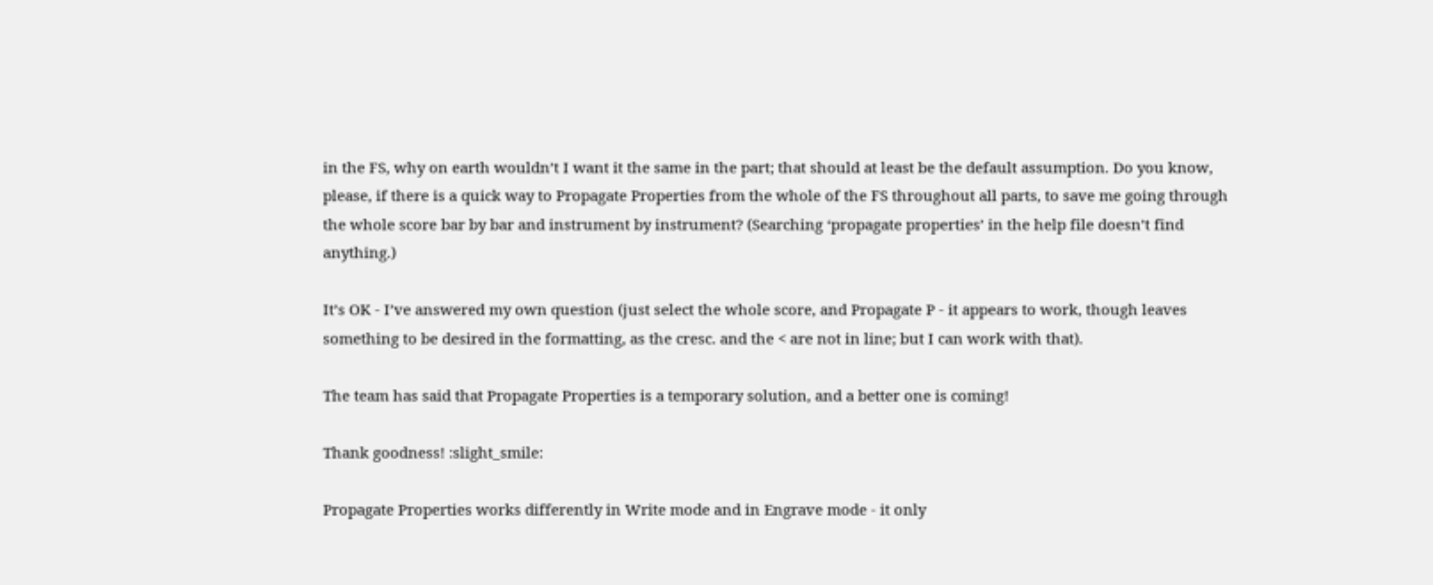in the FS, why on earth wouldn’t I want it the same in the part; that should at least be the default assumption. Do you know, please, if there is a quick way to Propagate Properties from the whole of the FS throughout all parts, to save me going through the whole score bar by bar and instrument by instrument? (Searching ‘propagate properties’ in the help file doesn’t find anything.)

It’s OK - I’ve answered my own question (just select the whole score, and Propagate P - it appears to work, though leaves something to be desired in the formatting, as the cresc. and the < are not in line; but I can work with that).

The team has said that Propagate Properties is a temporary solution, and a better one is coming!

Thank goodness! :slight_smile:

Propagate Properties works differently in Write mode and in Engrave mode - it only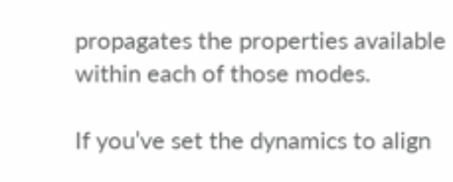propagates the properties available within each of those modes.

If you’ve set the dynamics to align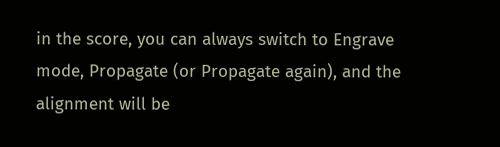in the score, you can always switch to Engrave mode, Propagate (or Propagate again), and the alignment will be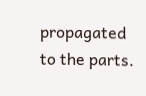propagated to the parts.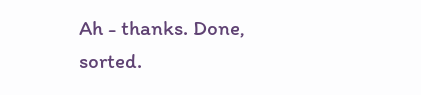Ah - thanks. Done, sorted.